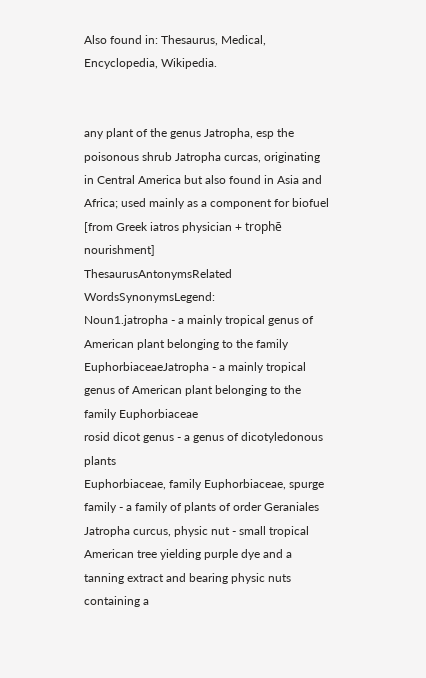Also found in: Thesaurus, Medical, Encyclopedia, Wikipedia.


any plant of the genus Jatropha, esp the poisonous shrub Jatropha curcas, originating in Central America but also found in Asia and Africa; used mainly as a component for biofuel
[from Greek iatros physician + trophē nourishment]
ThesaurusAntonymsRelated WordsSynonymsLegend:
Noun1.jatropha - a mainly tropical genus of American plant belonging to the family EuphorbiaceaeJatropha - a mainly tropical genus of American plant belonging to the family Euphorbiaceae
rosid dicot genus - a genus of dicotyledonous plants
Euphorbiaceae, family Euphorbiaceae, spurge family - a family of plants of order Geraniales
Jatropha curcus, physic nut - small tropical American tree yielding purple dye and a tanning extract and bearing physic nuts containing a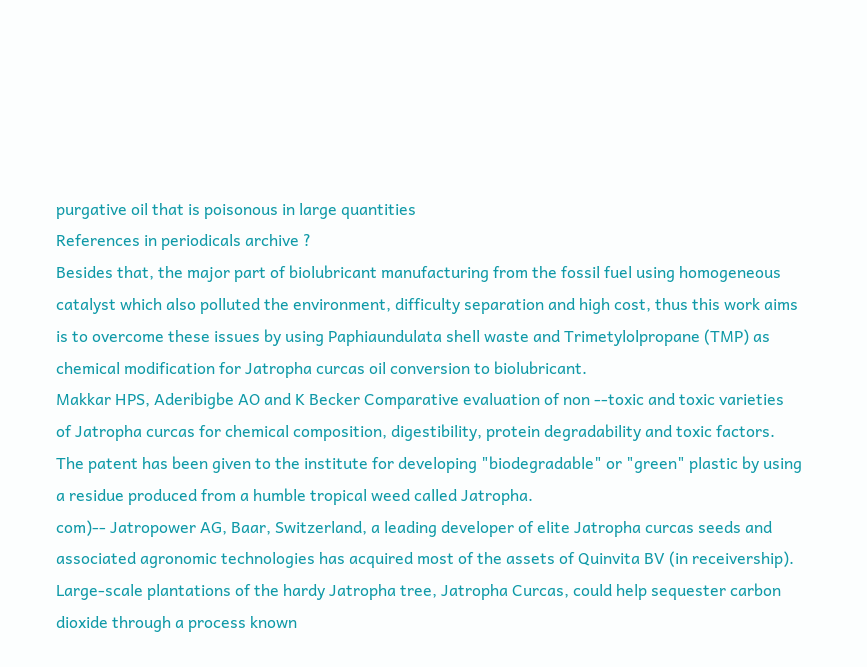purgative oil that is poisonous in large quantities
References in periodicals archive ?
Besides that, the major part of biolubricant manufacturing from the fossil fuel using homogeneous catalyst which also polluted the environment, difficulty separation and high cost, thus this work aims is to overcome these issues by using Paphiaundulata shell waste and Trimetylolpropane (TMP) as chemical modification for Jatropha curcas oil conversion to biolubricant.
Makkar HPS, Aderibigbe AO and K Becker Comparative evaluation of non --toxic and toxic varieties of Jatropha curcas for chemical composition, digestibility, protein degradability and toxic factors.
The patent has been given to the institute for developing "biodegradable" or "green" plastic by using a residue produced from a humble tropical weed called Jatropha.
com)-- Jatropower AG, Baar, Switzerland, a leading developer of elite Jatropha curcas seeds and associated agronomic technologies has acquired most of the assets of Quinvita BV (in receivership).
Large-scale plantations of the hardy Jatropha tree, Jatropha Curcas, could help sequester carbon dioxide through a process known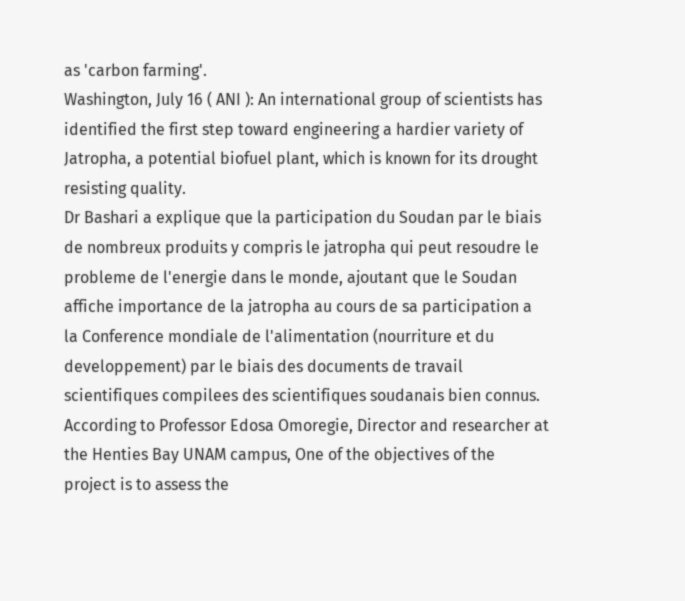as 'carbon farming'.
Washington, July 16 ( ANI ): An international group of scientists has identified the first step toward engineering a hardier variety of Jatropha, a potential biofuel plant, which is known for its drought resisting quality.
Dr Bashari a explique que la participation du Soudan par le biais de nombreux produits y compris le jatropha qui peut resoudre le probleme de l'energie dans le monde, ajoutant que le Soudan affiche importance de la jatropha au cours de sa participation a la Conference mondiale de l'alimentation (nourriture et du developpement) par le biais des documents de travail scientifiques compilees des scientifiques soudanais bien connus.
According to Professor Edosa Omoregie, Director and researcher at the Henties Bay UNAM campus, One of the objectives of the project is to assess the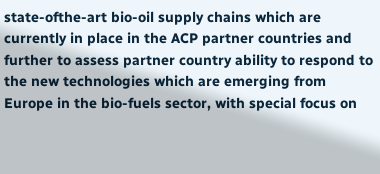state-ofthe-art bio-oil supply chains which are currently in place in the ACP partner countries and further to assess partner country ability to respond to the new technologies which are emerging from Europe in the bio-fuels sector, with special focus on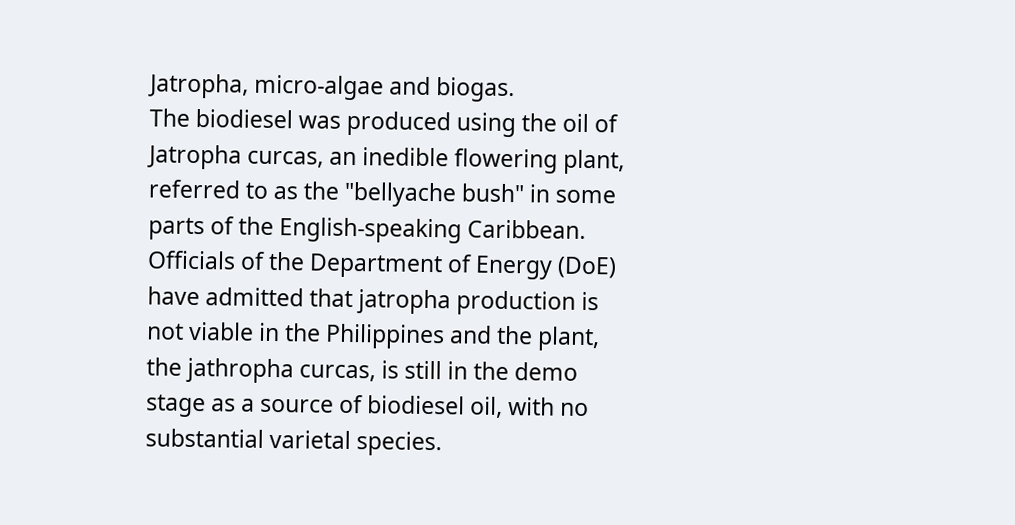Jatropha, micro-algae and biogas.
The biodiesel was produced using the oil of Jatropha curcas, an inedible flowering plant, referred to as the "bellyache bush" in some parts of the English-speaking Caribbean.
Officials of the Department of Energy (DoE) have admitted that jatropha production is not viable in the Philippines and the plant, the jathropha curcas, is still in the demo stage as a source of biodiesel oil, with no substantial varietal species.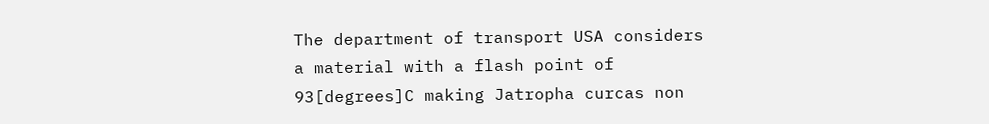The department of transport USA considers a material with a flash point of 93[degrees]C making Jatropha curcas non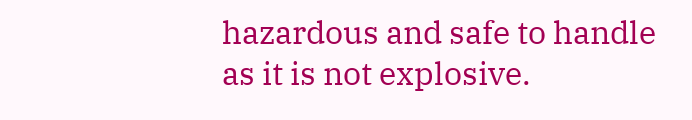hazardous and safe to handle as it is not explosive.